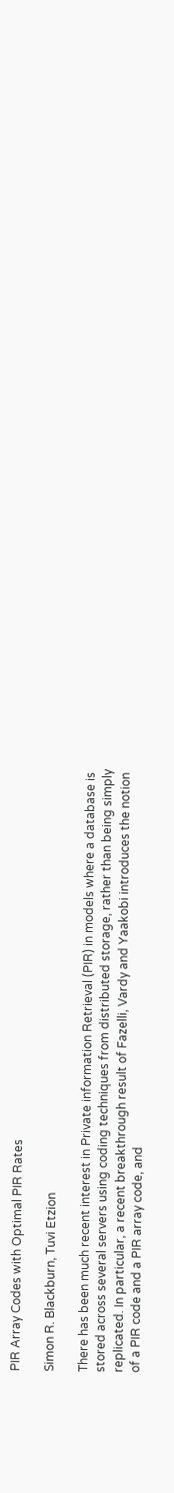PIR Array Codes with Optimal PIR Rates

Simon R. Blackburn, Tuvi Etzion

There has been much recent interest in Private information Retrieval (PIR) in models where a database is stored across several servers using coding techniques from distributed storage, rather than being simply replicated. In particular, a recent breakthrough result of Fazelli, Vardy and Yaakobi introduces the notion of a PIR code and a PIR array code, and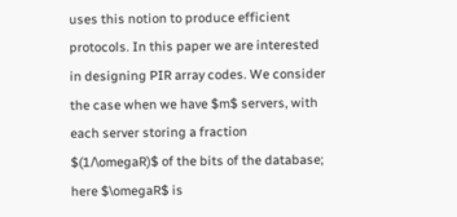uses this notion to produce efficient protocols. In this paper we are interested in designing PIR array codes. We consider the case when we have $m$ servers, with each server storing a fraction $(1/\omegaR)$ of the bits of the database; here $\omegaR$ is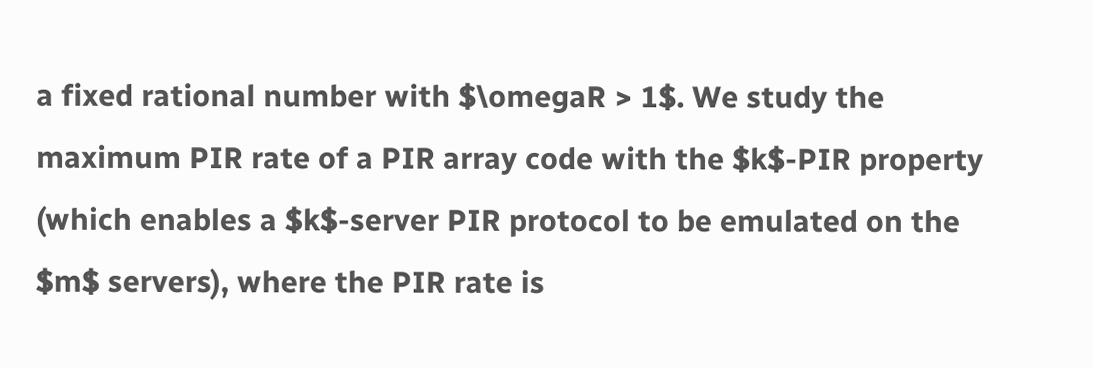a fixed rational number with $\omegaR > 1$. We study the maximum PIR rate of a PIR array code with the $k$-PIR property (which enables a $k$-server PIR protocol to be emulated on the $m$ servers), where the PIR rate is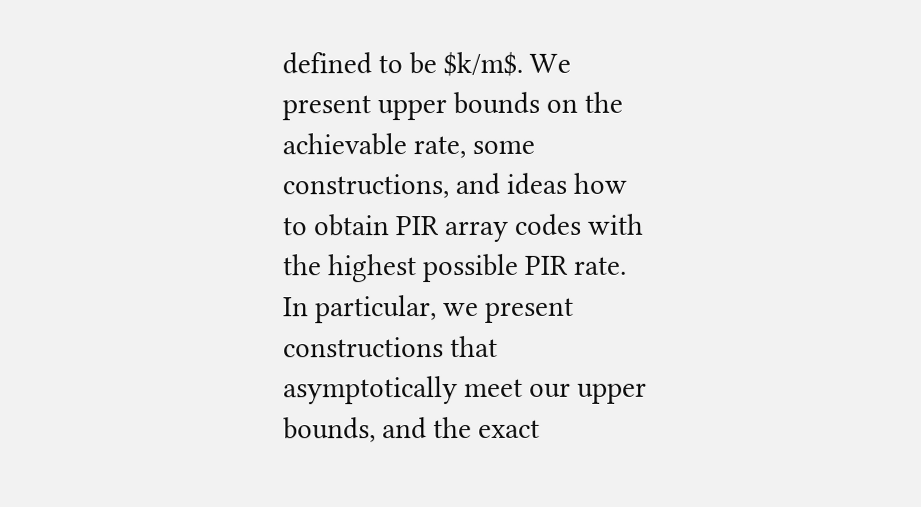defined to be $k/m$. We present upper bounds on the achievable rate, some constructions, and ideas how to obtain PIR array codes with the highest possible PIR rate. In particular, we present constructions that asymptotically meet our upper bounds, and the exact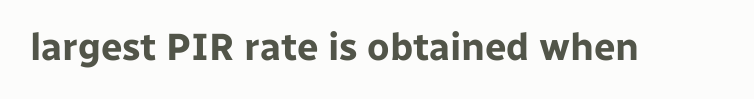largest PIR rate is obtained when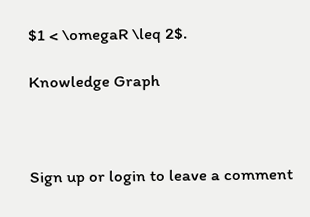$1 < \omegaR \leq 2$.

Knowledge Graph



Sign up or login to leave a comment